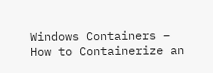Windows Containers – How to Containerize an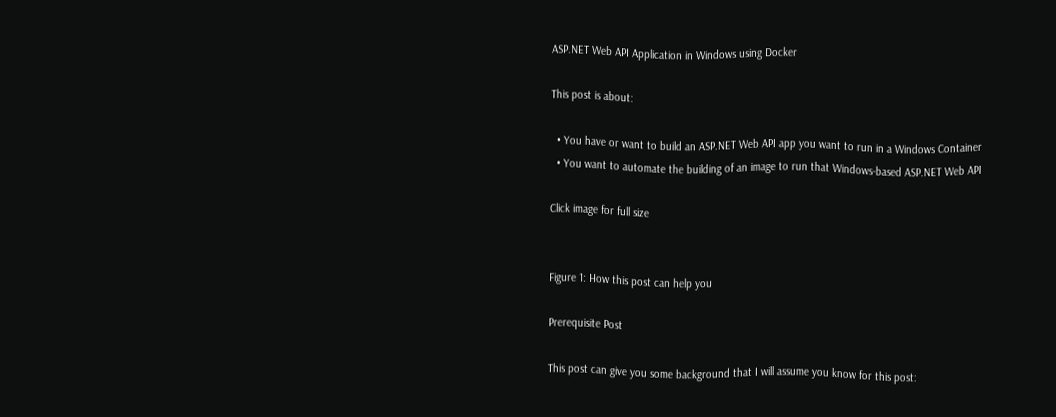ASP.NET Web API Application in Windows using Docker

This post is about:

  • You have or want to build an ASP.NET Web API app you want to run in a Windows Container
  • You want to automate the building of an image to run that Windows-based ASP.NET Web API

Click image for full size


Figure 1: How this post can help you

Prerequisite Post

This post can give you some background that I will assume you know for this post: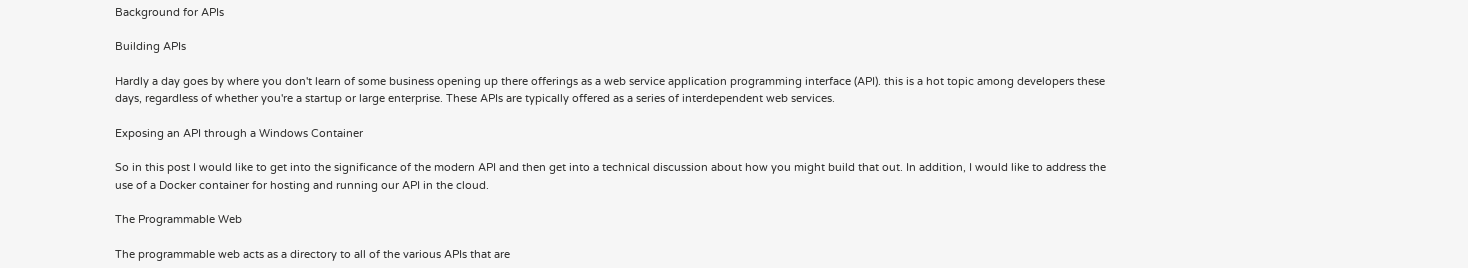Background for APIs

Building APIs

Hardly a day goes by where you don't learn of some business opening up there offerings as a web service application programming interface (API). this is a hot topic among developers these days, regardless of whether you're a startup or large enterprise. These APIs are typically offered as a series of interdependent web services.

Exposing an API through a Windows Container

So in this post I would like to get into the significance of the modern API and then get into a technical discussion about how you might build that out. In addition, I would like to address the use of a Docker container for hosting and running our API in the cloud.

The Programmable Web

The programmable web acts as a directory to all of the various APIs that are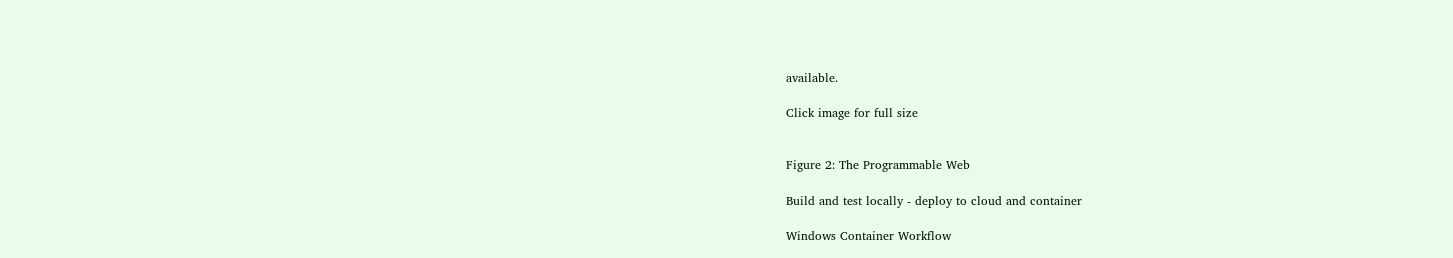available.

Click image for full size


Figure 2: The Programmable Web

Build and test locally - deploy to cloud and container

Windows Container Workflow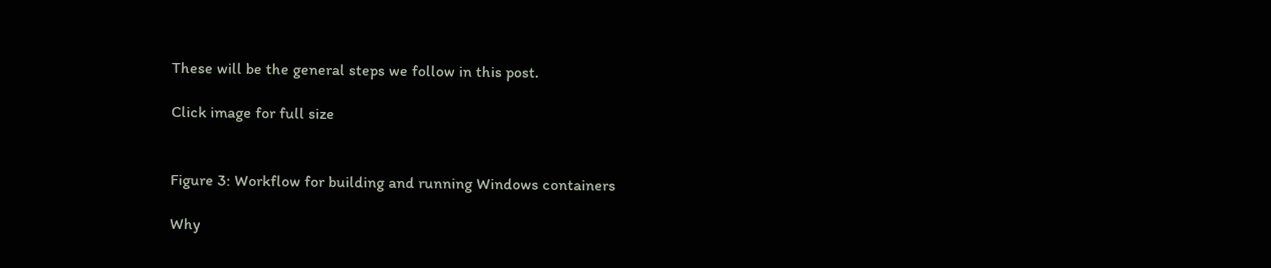These will be the general steps we follow in this post.

Click image for full size


Figure 3: Workflow for building and running Windows containers

Why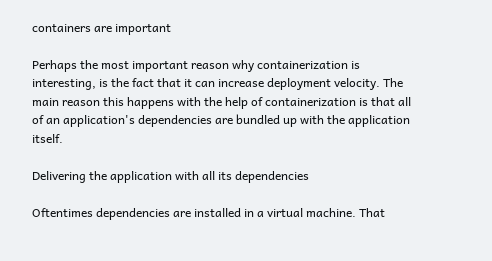containers are important

Perhaps the most important reason why containerization is interesting, is the fact that it can increase deployment velocity. The main reason this happens with the help of containerization is that all of an application's dependencies are bundled up with the application itself.

Delivering the application with all its dependencies

Oftentimes dependencies are installed in a virtual machine. That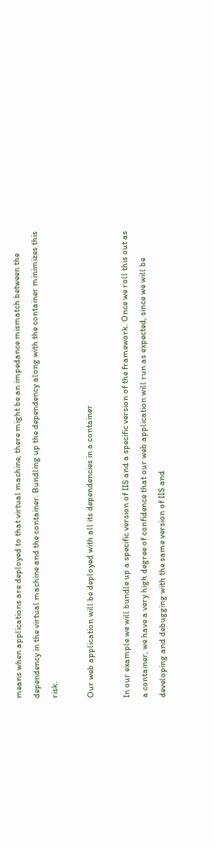means when applications are deployed to that virtual machine, there might be an impedance mismatch between the dependency in the virtual machine and the container. Bundling up the dependency along with the container minimizes this risk.

Our web application will be deployed with all its dependencies in a container

In our example we will bundle up a specific version of IIS and a specific version of the framework. Once we roll this out as a container, we have a very high degree of confidence that our web application will run as expected, since we will be developing and debugging with the same version of IIS and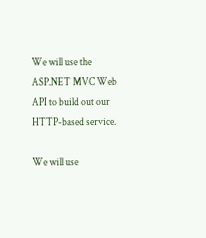We will use the ASP.NET MVC Web API to build out our HTTP-based service.

We will use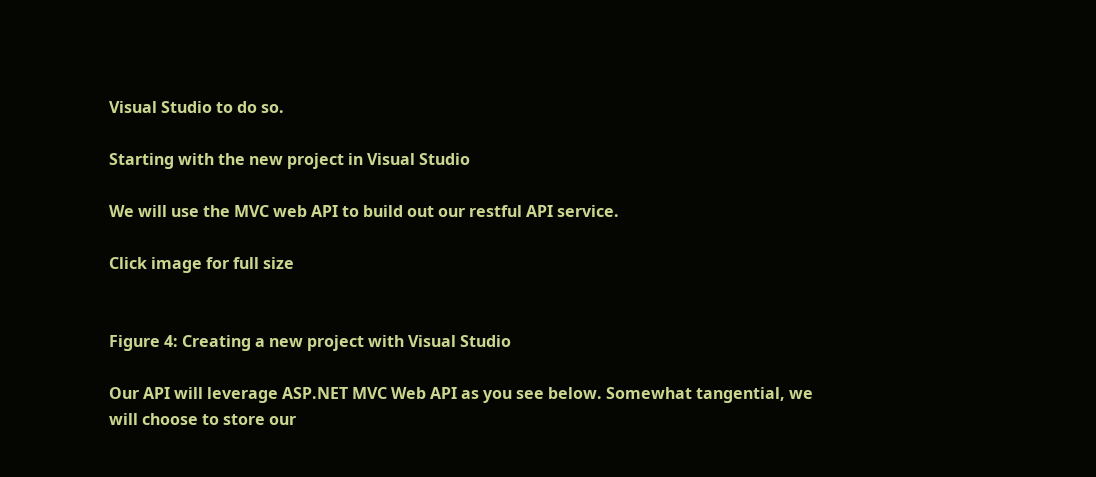Visual Studio to do so.

Starting with the new project in Visual Studio

We will use the MVC web API to build out our restful API service.

Click image for full size


Figure 4: Creating a new project with Visual Studio

Our API will leverage ASP.NET MVC Web API as you see below. Somewhat tangential, we will choose to store our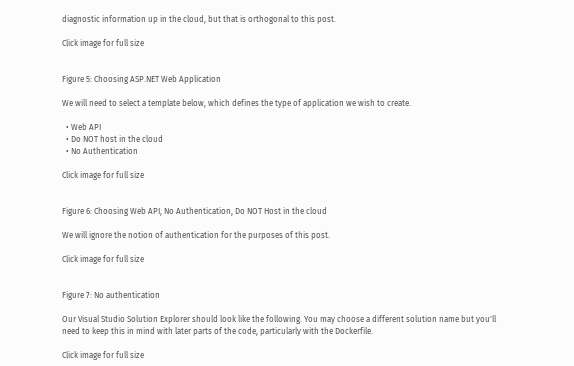diagnostic information up in the cloud, but that is orthogonal to this post.

Click image for full size


Figure 5: Choosing ASP.NET Web Application

We will need to select a template below, which defines the type of application we wish to create.

  • Web API
  • Do NOT host in the cloud
  • No Authentication

Click image for full size


Figure 6: Choosing Web API, No Authentication, Do NOT Host in the cloud

We will ignore the notion of authentication for the purposes of this post.

Click image for full size


Figure 7: No authentication

Our Visual Studio Solution Explorer should look like the following. You may choose a different solution name but you'll need to keep this in mind with later parts of the code, particularly with the Dockerfile.

Click image for full size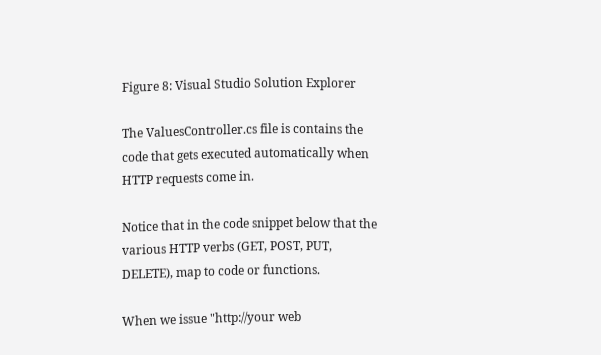Figure 8: Visual Studio Solution Explorer

The ValuesController.cs file is contains the code that gets executed automatically when HTTP requests come in.

Notice that in the code snippet below that the various HTTP verbs (GET, POST, PUT, DELETE), map to code or functions.

When we issue "http://your web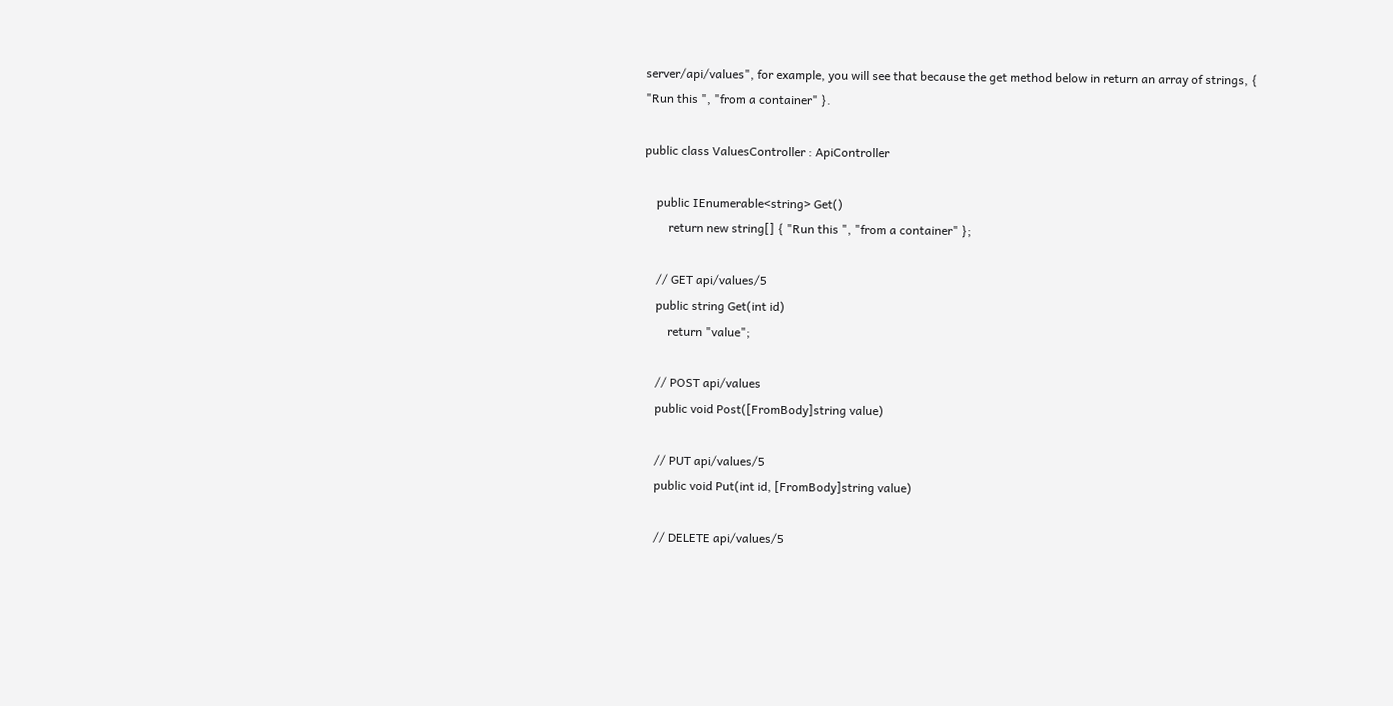server/api/values", for example, you will see that because the get method below in return an array of strings, { "Run this ", "from a container" }.

public class ValuesController : ApiController

    public IEnumerable<string> Get()
        return new string[] { "Run this ", "from a container" };

    // GET api/values/5
    public string Get(int id)
        return "value";

    // POST api/values
    public void Post([FromBody]string value)

    // PUT api/values/5
    public void Put(int id, [FromBody]string value)

    // DELETE api/values/5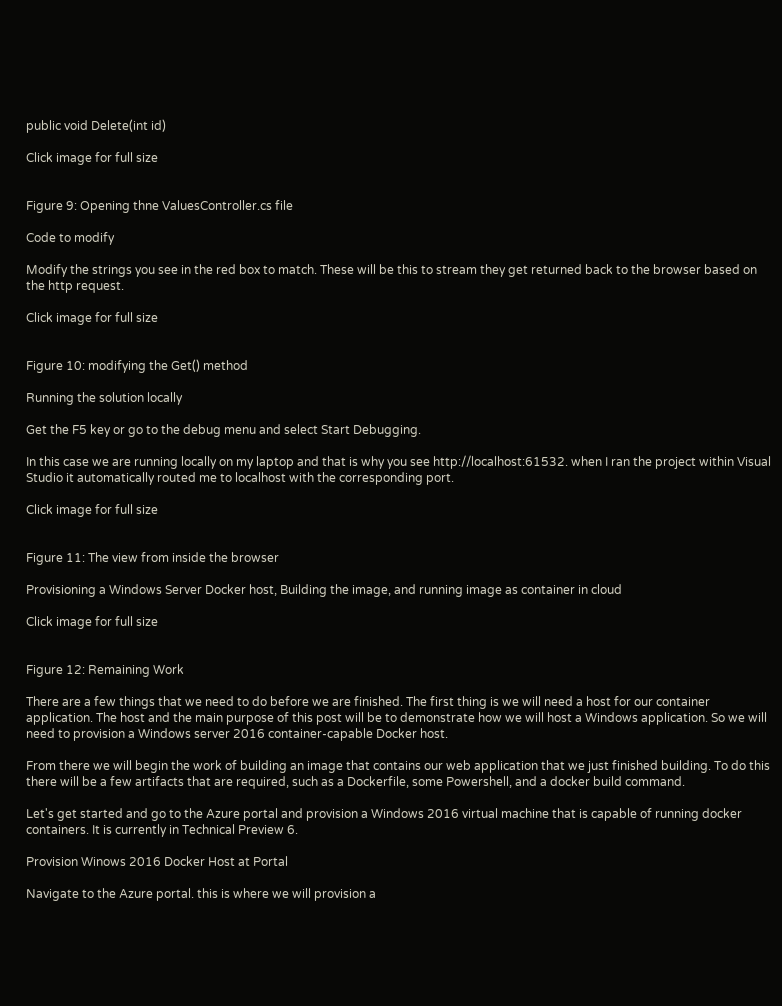public void Delete(int id)

Click image for full size


Figure 9: Opening thne ValuesController.cs file

Code to modify

Modify the strings you see in the red box to match. These will be this to stream they get returned back to the browser based on the http request.

Click image for full size


Figure 10: modifying the Get() method

Running the solution locally

Get the F5 key or go to the debug menu and select Start Debugging.

In this case we are running locally on my laptop and that is why you see http://localhost:61532. when I ran the project within Visual Studio it automatically routed me to localhost with the corresponding port.

Click image for full size


Figure 11: The view from inside the browser

Provisioning a Windows Server Docker host, Building the image, and running image as container in cloud

Click image for full size


Figure 12: Remaining Work

There are a few things that we need to do before we are finished. The first thing is we will need a host for our container application. The host and the main purpose of this post will be to demonstrate how we will host a Windows application. So we will need to provision a Windows server 2016 container-capable Docker host.

From there we will begin the work of building an image that contains our web application that we just finished building. To do this there will be a few artifacts that are required, such as a Dockerfile, some Powershell, and a docker build command.

Let's get started and go to the Azure portal and provision a Windows 2016 virtual machine that is capable of running docker containers. It is currently in Technical Preview 6.

Provision Winows 2016 Docker Host at Portal

Navigate to the Azure portal. this is where we will provision a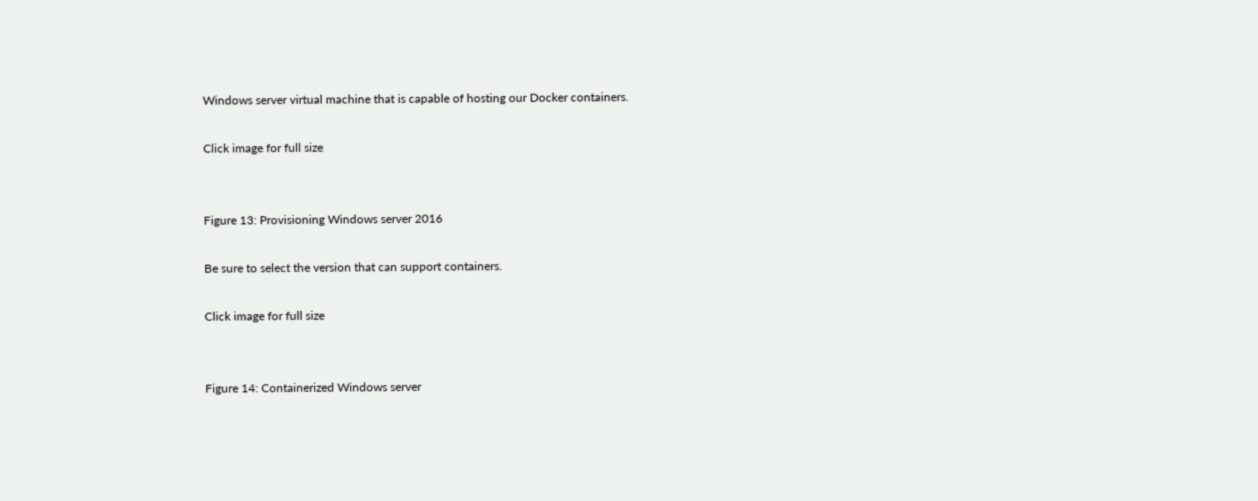Windows server virtual machine that is capable of hosting our Docker containers.

Click image for full size


Figure 13: Provisioning Windows server 2016

Be sure to select the version that can support containers.

Click image for full size


Figure 14: Containerized Windows server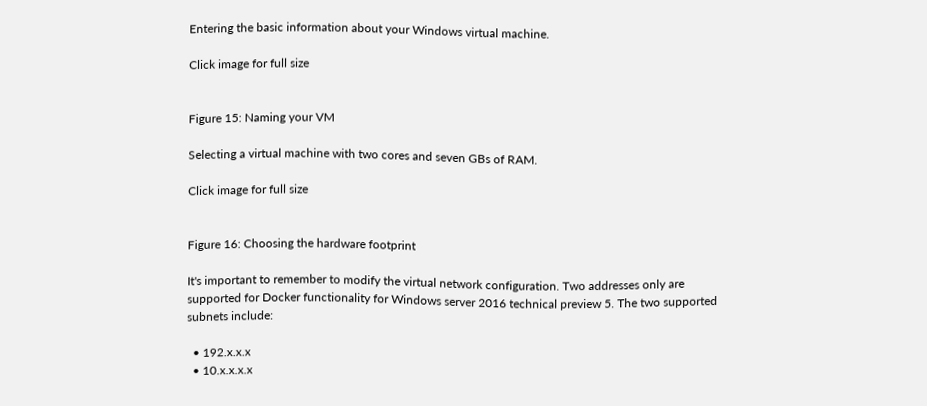Entering the basic information about your Windows virtual machine.

Click image for full size


Figure 15: Naming your VM

Selecting a virtual machine with two cores and seven GBs of RAM.

Click image for full size


Figure 16: Choosing the hardware footprint

It's important to remember to modify the virtual network configuration. Two addresses only are supported for Docker functionality for Windows server 2016 technical preview 5. The two supported subnets include:

  • 192.x.x.x
  • 10.x.x.x.x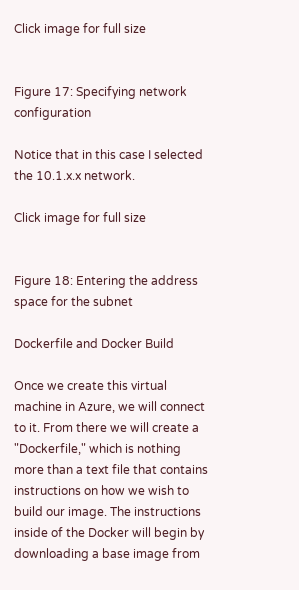Click image for full size


Figure 17: Specifying network configuration

Notice that in this case I selected the 10.1.x.x network.

Click image for full size


Figure 18: Entering the address space for the subnet

Dockerfile and Docker Build

Once we create this virtual machine in Azure, we will connect to it. From there we will create a "Dockerfile," which is nothing more than a text file that contains instructions on how we wish to build our image. The instructions inside of the Docker will begin by downloading a base image from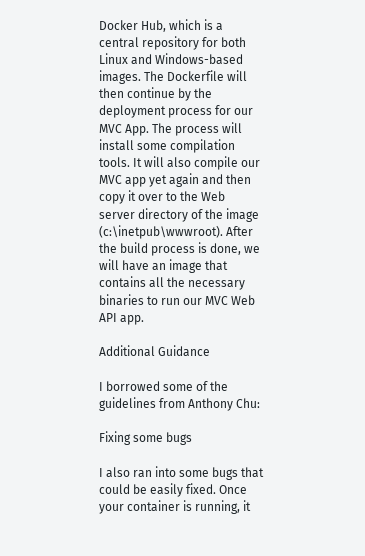Docker Hub, which is a central repository for both Linux and Windows-based images. The Dockerfile will then continue by the deployment process for our MVC App. The process will install some compilation tools. It will also compile our MVC app yet again and then copy it over to the Web server directory of the image (c:\inetpub\wwwroot). After the build process is done, we will have an image that contains all the necessary binaries to run our MVC Web API app.

Additional Guidance

I borrowed some of the guidelines from Anthony Chu:

Fixing some bugs

I also ran into some bugs that could be easily fixed. Once your container is running, it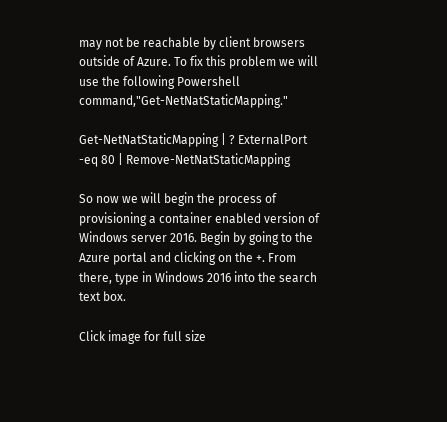may not be reachable by client browsers outside of Azure. To fix this problem we will use the following Powershell command,"Get-NetNatStaticMapping."

Get-NetNatStaticMapping | ? ExternalPort -eq 80 | Remove-NetNatStaticMapping

So now we will begin the process of provisioning a container enabled version of Windows server 2016. Begin by going to the Azure portal and clicking on the +. From there, type in Windows 2016 into the search text box.

Click image for full size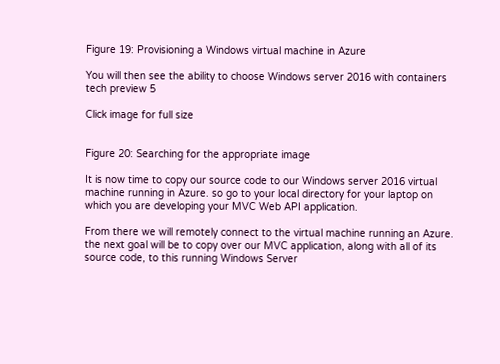Figure 19: Provisioning a Windows virtual machine in Azure

You will then see the ability to choose Windows server 2016 with containers tech preview 5

Click image for full size


Figure 20: Searching for the appropriate image

It is now time to copy our source code to our Windows server 2016 virtual machine running in Azure. so go to your local directory for your laptop on which you are developing your MVC Web API application.

From there we will remotely connect to the virtual machine running an Azure. the next goal will be to copy over our MVC application, along with all of its source code, to this running Windows Server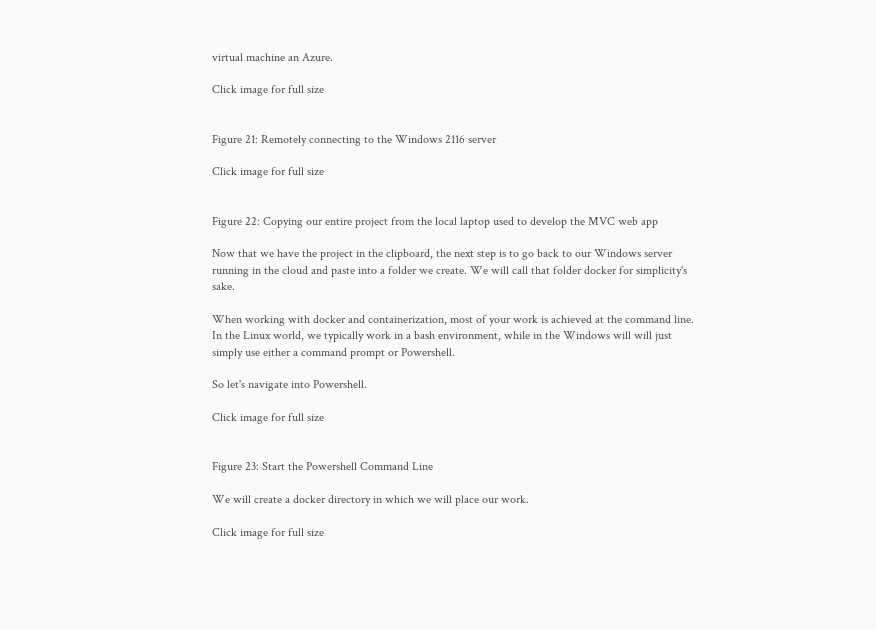virtual machine an Azure.

Click image for full size


Figure 21: Remotely connecting to the Windows 2116 server

Click image for full size


Figure 22: Copying our entire project from the local laptop used to develop the MVC web app

Now that we have the project in the clipboard, the next step is to go back to our Windows server running in the cloud and paste into a folder we create. We will call that folder docker for simplicity's sake.

When working with docker and containerization, most of your work is achieved at the command line. In the Linux world, we typically work in a bash environment, while in the Windows will will just simply use either a command prompt or Powershell.

So let's navigate into Powershell.

Click image for full size


Figure 23: Start the Powershell Command Line

We will create a docker directory in which we will place our work.

Click image for full size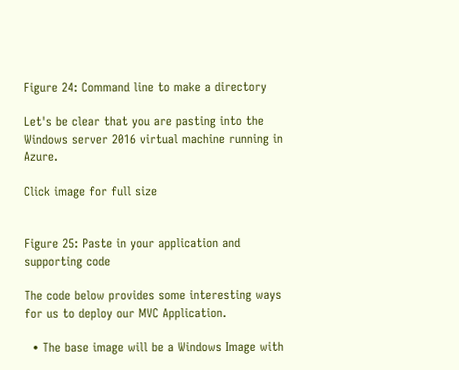Figure 24: Command line to make a directory

Let's be clear that you are pasting into the Windows server 2016 virtual machine running in Azure.

Click image for full size


Figure 25: Paste in your application and supporting code

The code below provides some interesting ways for us to deploy our MVC Application.

  • The base image will be a Windows Image with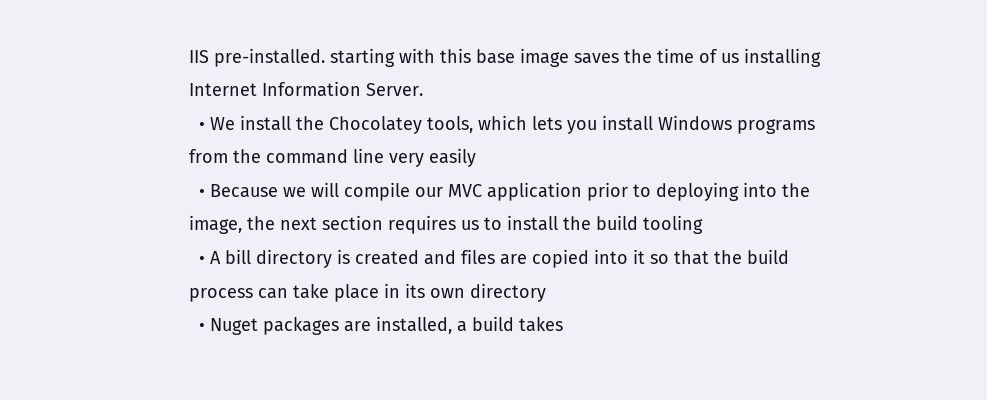IIS pre-installed. starting with this base image saves the time of us installing Internet Information Server.
  • We install the Chocolatey tools, which lets you install Windows programs from the command line very easily
  • Because we will compile our MVC application prior to deploying into the image, the next section requires us to install the build tooling
  • A bill directory is created and files are copied into it so that the build process can take place in its own directory
  • Nuget packages are installed, a build takes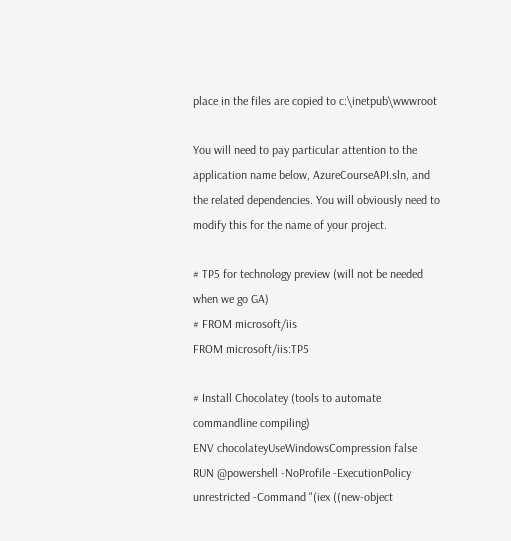place in the files are copied to c:\inetpub\wwwroot

You will need to pay particular attention to the application name below, AzureCourseAPI.sln, and the related dependencies. You will obviously need to modify this for the name of your project.

# TP5 for technology preview (will not be needed when we go GA)
# FROM microsoft/iis
FROM microsoft/iis:TP5

# Install Chocolatey (tools to automate commandline compiling)
ENV chocolateyUseWindowsCompression false
RUN @powershell -NoProfile -ExecutionPolicy unrestricted -Command "(iex ((new-object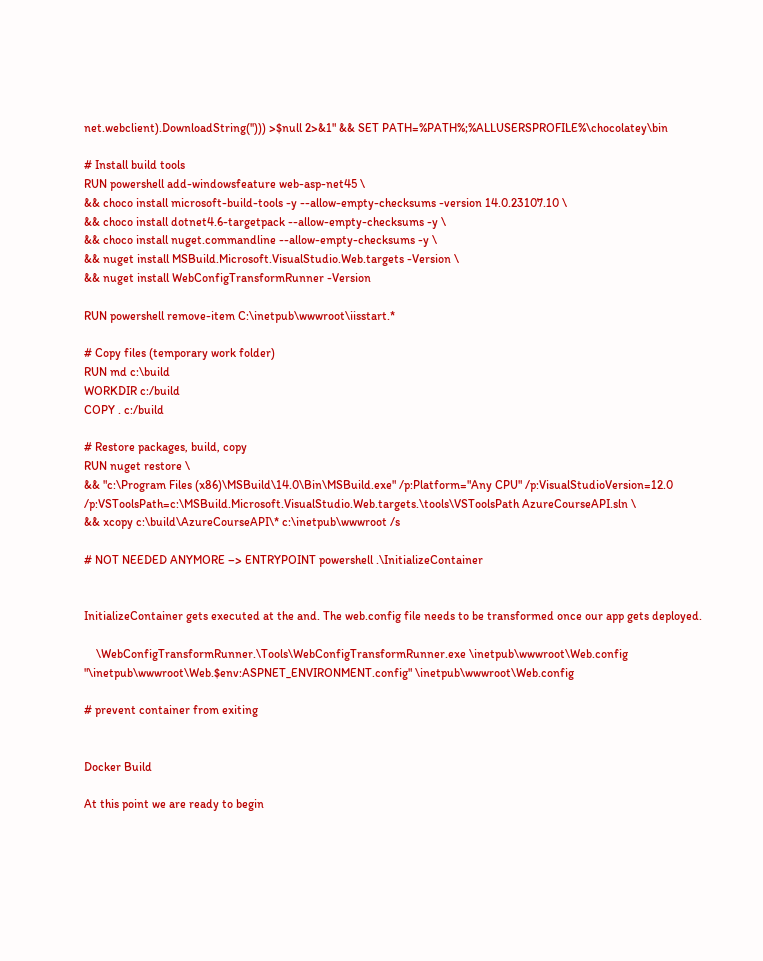net.webclient).DownloadString(''))) >$null 2>&1" && SET PATH=%PATH%;%ALLUSERSPROFILE%\chocolatey\bin

# Install build tools
RUN powershell add-windowsfeature web-asp-net45 \
&& choco install microsoft-build-tools -y --allow-empty-checksums -version 14.0.23107.10 \
&& choco install dotnet4.6-targetpack --allow-empty-checksums -y \
&& choco install nuget.commandline --allow-empty-checksums -y \
&& nuget install MSBuild.Microsoft.VisualStudio.Web.targets -Version \
&& nuget install WebConfigTransformRunner -Version

RUN powershell remove-item C:\inetpub\wwwroot\iisstart.*

# Copy files (temporary work folder)
RUN md c:\build
WORKDIR c:/build
COPY . c:/build

# Restore packages, build, copy
RUN nuget restore \
&& "c:\Program Files (x86)\MSBuild\14.0\Bin\MSBuild.exe" /p:Platform="Any CPU" /p:VisualStudioVersion=12.0 /p:VSToolsPath=c:\MSBuild.Microsoft.VisualStudio.Web.targets.\tools\VSToolsPath AzureCourseAPI.sln \
&& xcopy c:\build\AzureCourseAPI\* c:\inetpub\wwwroot /s

# NOT NEEDED ANYMORE –> ENTRYPOINT powershell .\InitializeContainer


InitializeContainer gets executed at the and. The web.config file needs to be transformed once our app gets deployed.

    \WebConfigTransformRunner.\Tools\WebConfigTransformRunner.exe \inetpub\wwwroot\Web.config "\inetpub\wwwroot\Web.$env:ASPNET_ENVIRONMENT.config" \inetpub\wwwroot\Web.config

# prevent container from exiting


Docker Build

At this point we are ready to begin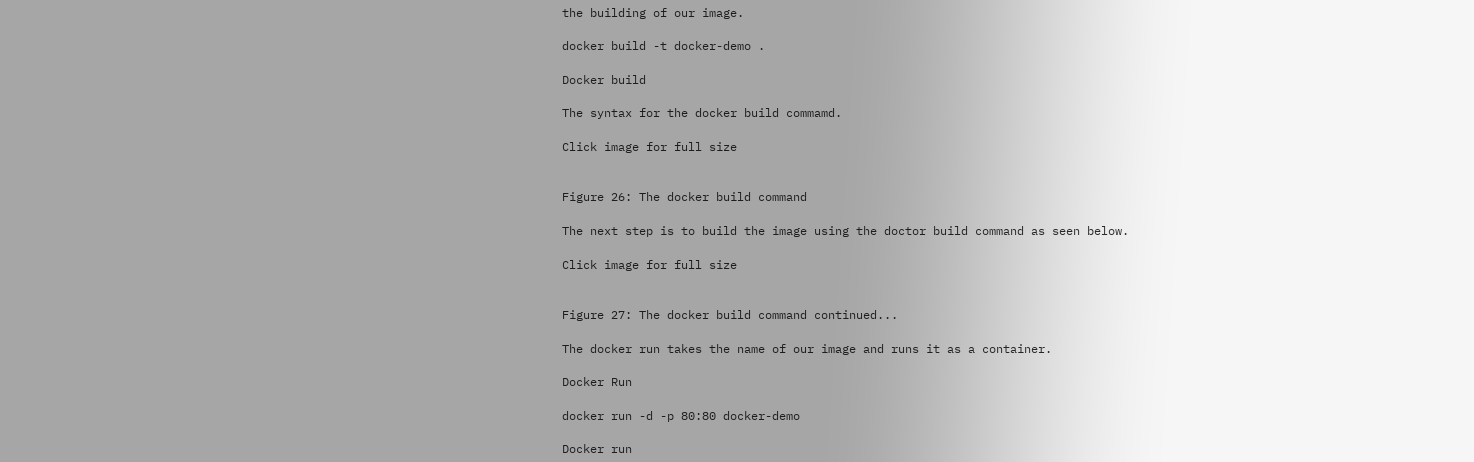the building of our image.

docker build -t docker-demo .

Docker build

The syntax for the docker build commamd.

Click image for full size


Figure 26: The docker build command

The next step is to build the image using the doctor build command as seen below.

Click image for full size


Figure 27: The docker build command continued...

The docker run takes the name of our image and runs it as a container.

Docker Run

docker run -d -p 80:80 docker-demo

Docker run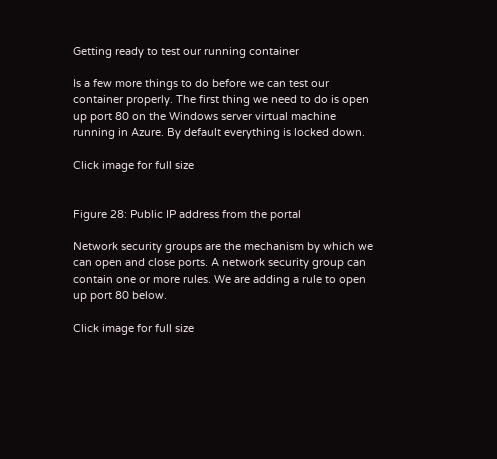Getting ready to test our running container

Is a few more things to do before we can test our container properly. The first thing we need to do is open up port 80 on the Windows server virtual machine running in Azure. By default everything is locked down.

Click image for full size


Figure 28: Public IP address from the portal

Network security groups are the mechanism by which we can open and close ports. A network security group can contain one or more rules. We are adding a rule to open up port 80 below.

Click image for full size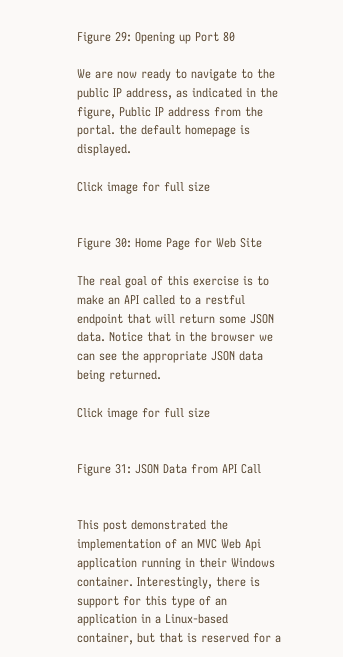Figure 29: Opening up Port 80

We are now ready to navigate to the public IP address, as indicated in the figure, Public IP address from the portal. the default homepage is displayed.

Click image for full size


Figure 30: Home Page for Web Site

The real goal of this exercise is to make an API called to a restful endpoint that will return some JSON data. Notice that in the browser we can see the appropriate JSON data being returned.

Click image for full size


Figure 31: JSON Data from API Call


This post demonstrated the implementation of an MVC Web Api application running in their Windows container. Interestingly, there is support for this type of an application in a Linux-based container, but that is reserved for a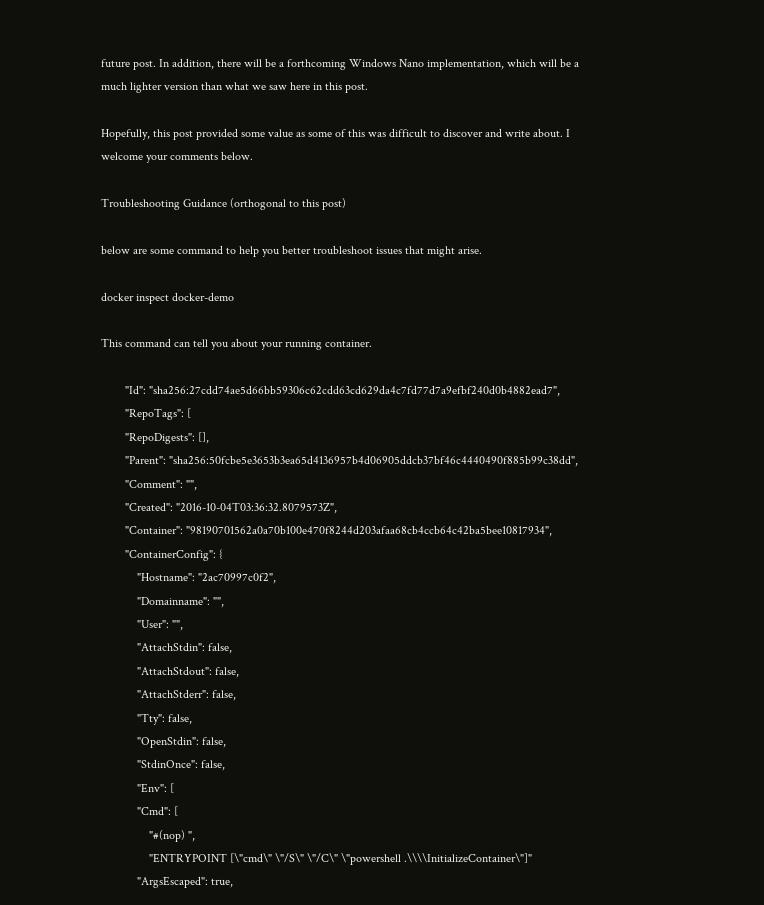future post. In addition, there will be a forthcoming Windows Nano implementation, which will be a much lighter version than what we saw here in this post.

Hopefully, this post provided some value as some of this was difficult to discover and write about. I welcome your comments below.

Troubleshooting Guidance (orthogonal to this post)

below are some command to help you better troubleshoot issues that might arise.

docker inspect docker-demo

This command can tell you about your running container.

        "Id": "sha256:27cdd74ae5d66bb59306c62cdd63cd629da4c7fd77d7a9efbf240d0b4882ead7",
        "RepoTags": [
        "RepoDigests": [],
        "Parent": "sha256:50fcbe5e3653b3ea65d4136957b4d06905ddcb37bf46c4440490f885b99c38dd",
        "Comment": "",
        "Created": "2016-10-04T03:36:32.8079573Z",
        "Container": "98190701562a0a70b100e470f8244d203afaa68cb4ccb64c42ba5bee10817934",
        "ContainerConfig": {
            "Hostname": "2ac70997c0f2",
            "Domainname": "",
            "User": "",
            "AttachStdin": false,
            "AttachStdout": false,
            "AttachStderr": false,
            "Tty": false,
            "OpenStdin": false,
            "StdinOnce": false,
            "Env": [
            "Cmd": [
                "#(nop) ",
                "ENTRYPOINT [\"cmd\" \"/S\" \"/C\" \"powershell .\\\\InitializeContainer\"]"
            "ArgsEscaped": true,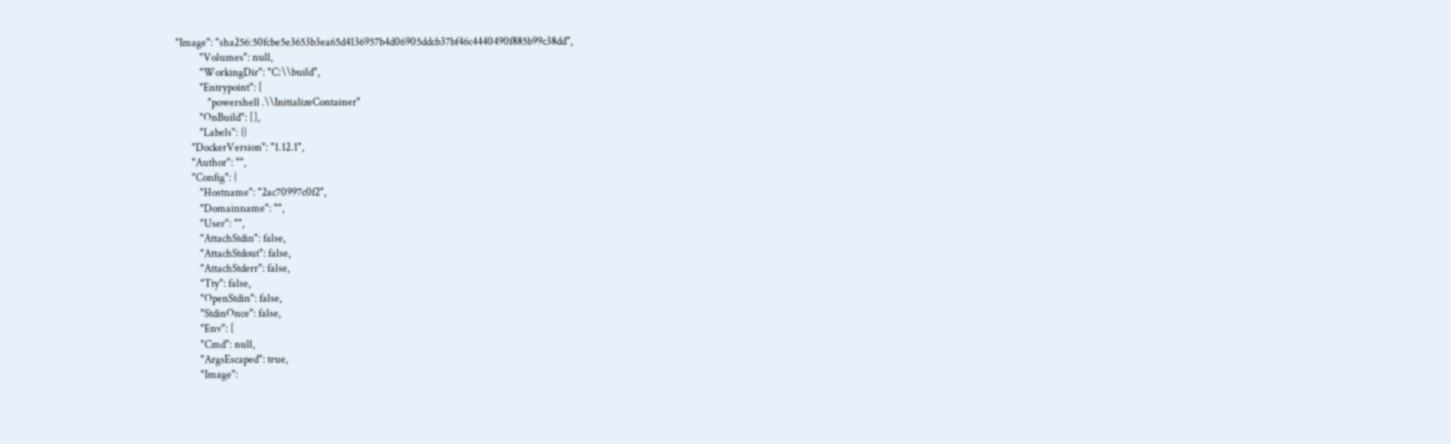"Image": "sha256:50fcbe5e3653b3ea65d4136957b4d06905ddcb37bf46c4440490f885b99c38dd",
            "Volumes": null,
            "WorkingDir": "C:\\build",
            "Entrypoint": [
                "powershell .\\InitializeContainer"
            "OnBuild": [],
            "Labels": {}
        "DockerVersion": "1.12.1",
        "Author": "",
        "Config": {
            "Hostname": "2ac70997c0f2",
            "Domainname": "",
            "User": "",
            "AttachStdin": false,
            "AttachStdout": false,
            "AttachStderr": false,
            "Tty": false,
            "OpenStdin": false,
            "StdinOnce": false,
            "Env": [
            "Cmd": null,
            "ArgsEscaped": true,
            "Image":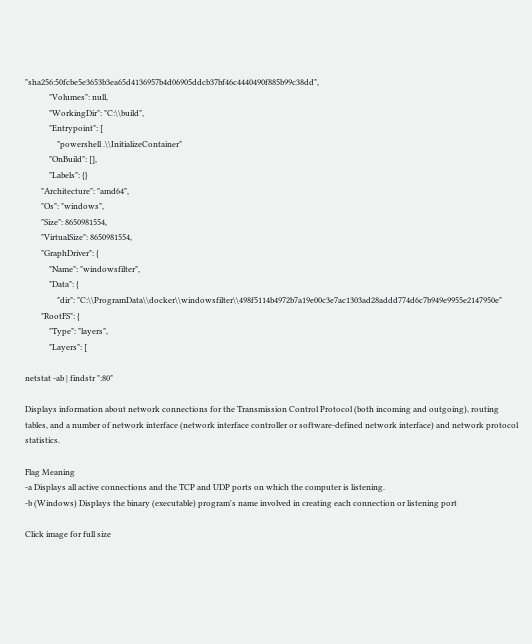"sha256:50fcbe5e3653b3ea65d4136957b4d06905ddcb37bf46c4440490f885b99c38dd",
            "Volumes": null,
            "WorkingDir": "C:\\build",
            "Entrypoint": [
                "powershell .\\InitializeContainer"
            "OnBuild": [],
            "Labels": {}
        "Architecture": "amd64",
        "Os": "windows",
        "Size": 8650981554,
        "VirtualSize": 8650981554,
        "GraphDriver": {
            "Name": "windowsfilter",
            "Data": {
                "dir": "C:\\ProgramData\\docker\\windowsfilter\\498f5114b4972b7a19e00c3e7ac1303ad28addd774d6c7b949e9955e2147950e"
        "RootFS": {
            "Type": "layers",
            "Layers": [

netstat -ab | findstr ":80"

Displays information about network connections for the Transmission Control Protocol (both incoming and outgoing), routing tables, and a number of network interface (network interface controller or software-defined network interface) and network protocol statistics.

Flag Meaning
-a Displays all active connections and the TCP and UDP ports on which the computer is listening.
-b (Windows) Displays the binary (executable) program's name involved in creating each connection or listening port

Click image for full size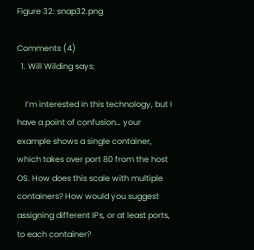Figure 32: snap32.png

Comments (4)
  1. Will Wilding says:

    I’m interested in this technology, but I have a point of confusion… your example shows a single container, which takes over port 80 from the host OS. How does this scale with multiple containers? How would you suggest assigning different IPs, or at least ports, to each container?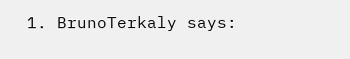1. BrunoTerkaly says: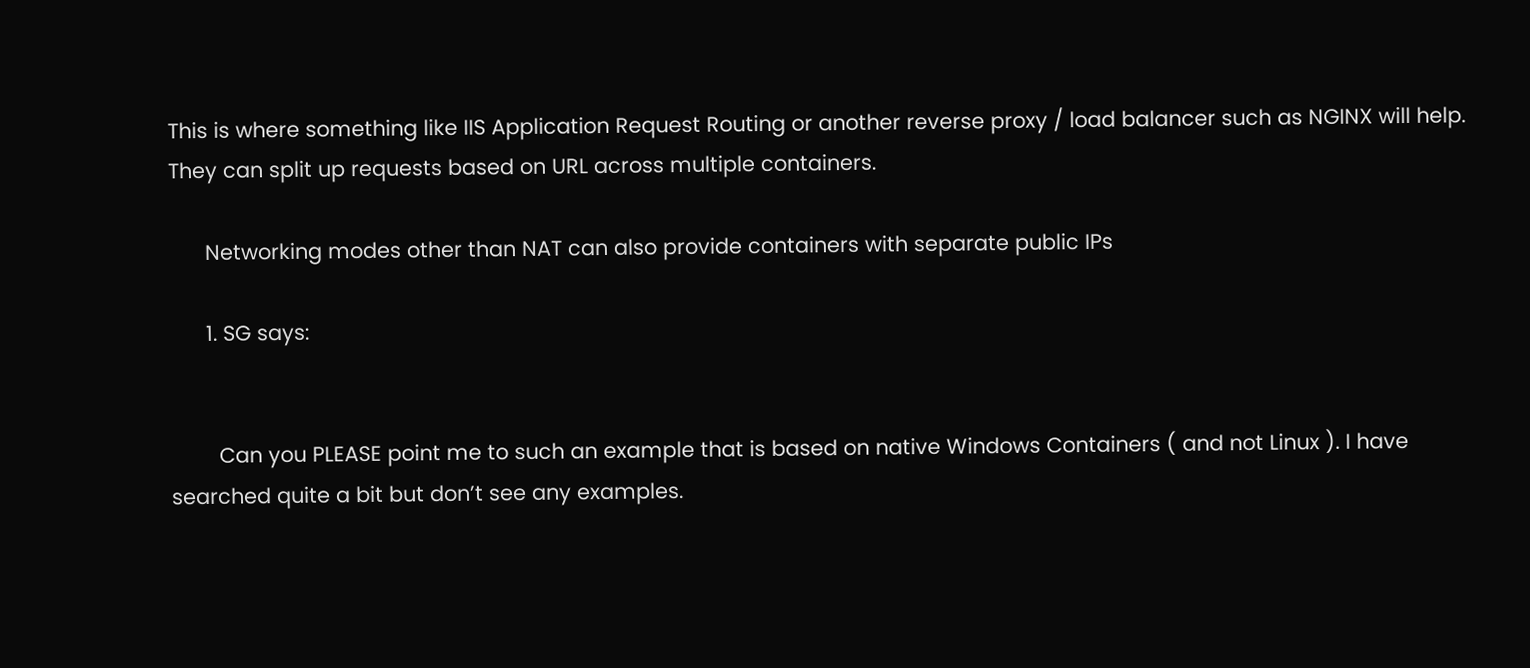This is where something like IIS Application Request Routing or another reverse proxy / load balancer such as NGINX will help. They can split up requests based on URL across multiple containers.

      Networking modes other than NAT can also provide containers with separate public IPs

      1. SG says:


        Can you PLEASE point me to such an example that is based on native Windows Containers ( and not Linux ). I have searched quite a bit but don’t see any examples.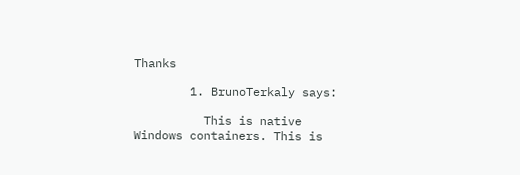Thanks

        1. BrunoTerkaly says:

          This is native Windows containers. This is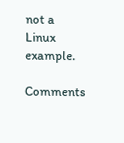not a Linux example.

Comments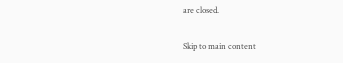are closed.

Skip to main content